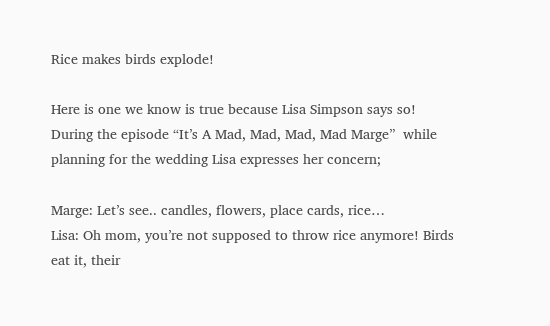Rice makes birds explode!

Here is one we know is true because Lisa Simpson says so! During the episode “It’s A Mad, Mad, Mad, Mad Marge”  while planning for the wedding Lisa expresses her concern;

Marge: Let’s see.. candles, flowers, place cards, rice…
Lisa: Oh mom, you’re not supposed to throw rice anymore! Birds eat it, their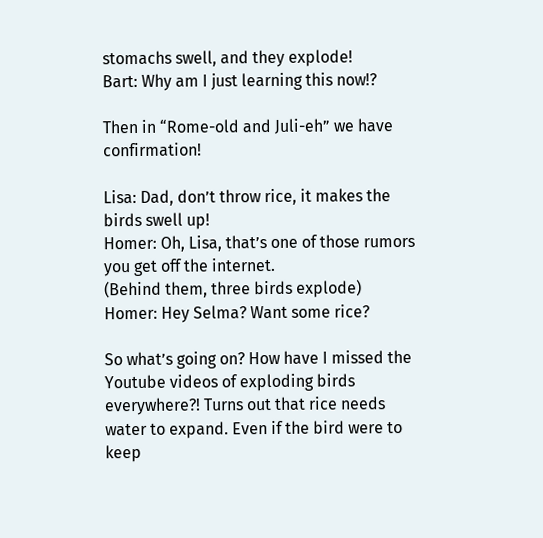stomachs swell, and they explode!
Bart: Why am I just learning this now!?

Then in “Rome-old and Juli-eh” we have confirmation!

Lisa: Dad, don’t throw rice, it makes the birds swell up!
Homer: Oh, Lisa, that’s one of those rumors you get off the internet.
(Behind them, three birds explode)
Homer: Hey Selma? Want some rice?

So what’s going on? How have I missed the Youtube videos of exploding birds everywhere?! Turns out that rice needs water to expand. Even if the bird were to keep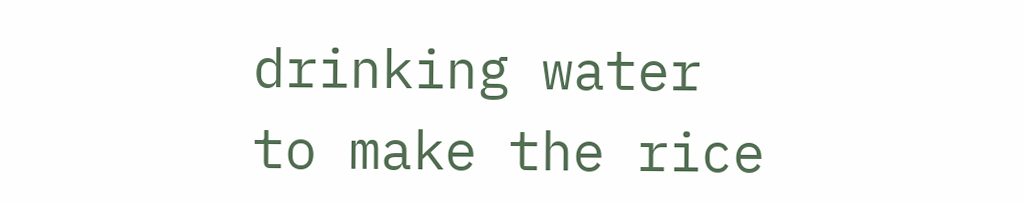drinking water to make the rice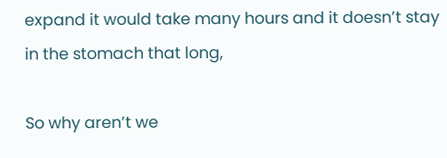expand it would take many hours and it doesn’t stay in the stomach that long,

So why aren’t we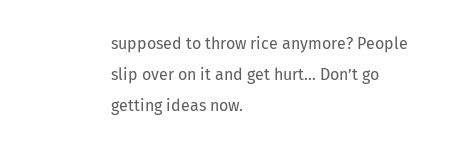supposed to throw rice anymore? People slip over on it and get hurt… Don’t go getting ideas now.